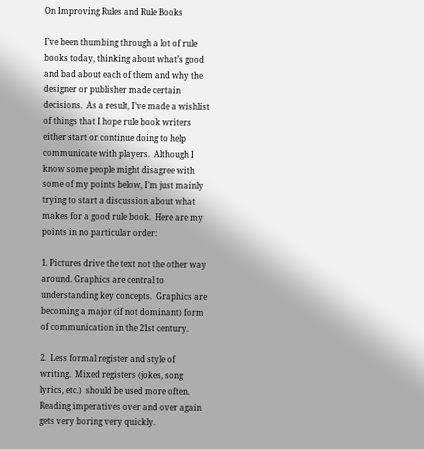On Improving Rules and Rule Books

I’ve been thumbing through a lot of rule books today, thinking about what’s good and bad about each of them and why the designer or publisher made certain decisions.  As a result, I’ve made a wishlist of things that I hope rule book writers either start or continue doing to help communicate with players.  Although I know some people might disagree with some of my points below, I’m just mainly trying to start a discussion about what makes for a good rule book.  Here are my points in no particular order:

1. Pictures drive the text not the other way around. Graphics are central to understanding key concepts.  Graphics are becoming a major (if not dominant) form of communication in the 21st century.

2.  Less formal register and style of writing.  Mixed registers (jokes, song lyrics, etc.)  should be used more often.  Reading imperatives over and over again gets very boring very quickly.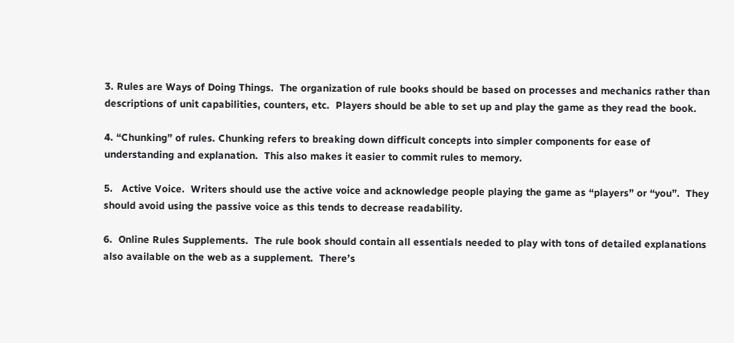3. Rules are Ways of Doing Things.  The organization of rule books should be based on processes and mechanics rather than descriptions of unit capabilities, counters, etc.  Players should be able to set up and play the game as they read the book.

4. “Chunking” of rules. Chunking refers to breaking down difficult concepts into simpler components for ease of understanding and explanation.  This also makes it easier to commit rules to memory.

5.   Active Voice.  Writers should use the active voice and acknowledge people playing the game as “players” or “you”.  They should avoid using the passive voice as this tends to decrease readability.

6.  Online Rules Supplements.  The rule book should contain all essentials needed to play with tons of detailed explanations also available on the web as a supplement.  There’s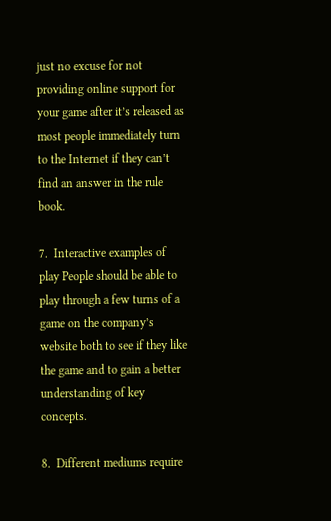just no excuse for not providing online support for your game after it’s released as most people immediately turn to the Internet if they can’t find an answer in the rule book.

7.  Interactive examples of play People should be able to play through a few turns of a game on the company’s website both to see if they like the game and to gain a better understanding of key concepts.

8.  Different mediums require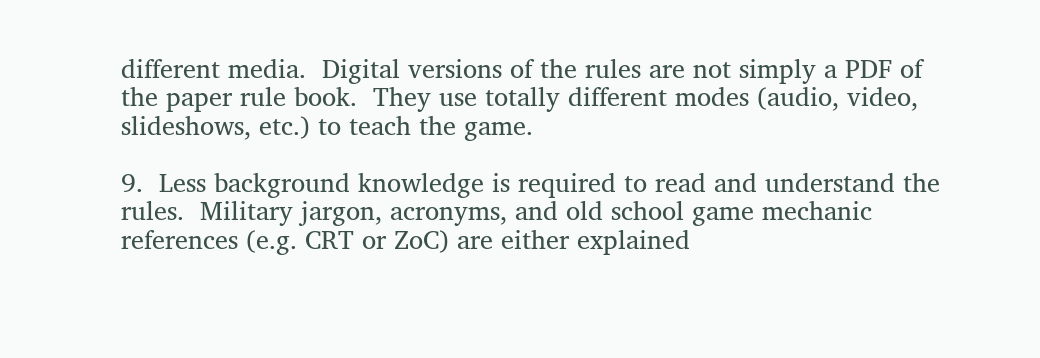different media.  Digital versions of the rules are not simply a PDF of the paper rule book.  They use totally different modes (audio, video, slideshows, etc.) to teach the game.

9.  Less background knowledge is required to read and understand the rules.  Military jargon, acronyms, and old school game mechanic references (e.g. CRT or ZoC) are either explained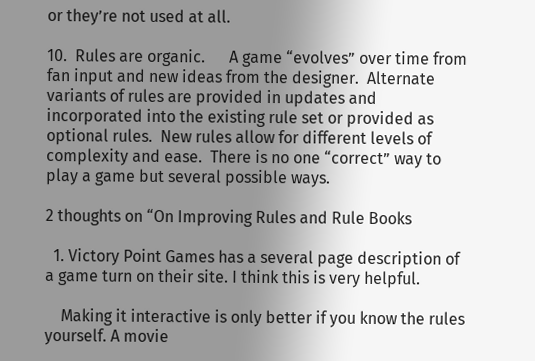or they’re not used at all.

10.  Rules are organic.      A game “evolves” over time from fan input and new ideas from the designer.  Alternate variants of rules are provided in updates and incorporated into the existing rule set or provided as optional rules.  New rules allow for different levels of complexity and ease.  There is no one “correct” way to play a game but several possible ways.

2 thoughts on “On Improving Rules and Rule Books

  1. Victory Point Games has a several page description of a game turn on their site. I think this is very helpful.

    Making it interactive is only better if you know the rules yourself. A movie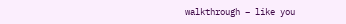walkthrough – like you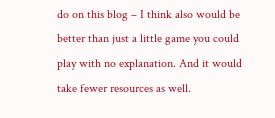do on this blog – I think also would be better than just a little game you could play with no explanation. And it would take fewer resources as well.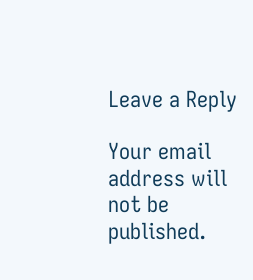Leave a Reply

Your email address will not be published.